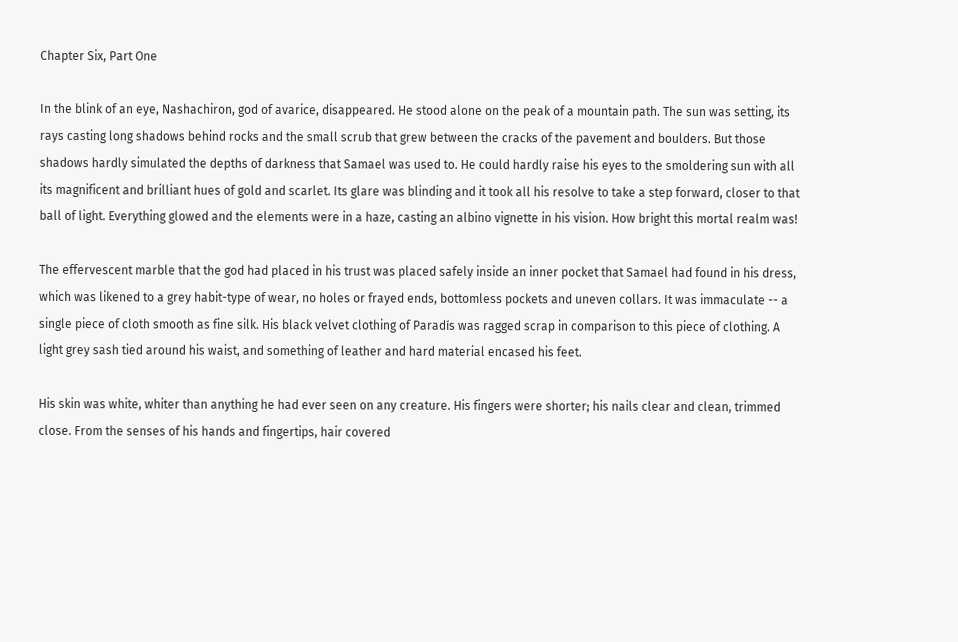Chapter Six, Part One

In the blink of an eye, Nashachiron, god of avarice, disappeared. He stood alone on the peak of a mountain path. The sun was setting, its rays casting long shadows behind rocks and the small scrub that grew between the cracks of the pavement and boulders. But those shadows hardly simulated the depths of darkness that Samael was used to. He could hardly raise his eyes to the smoldering sun with all its magnificent and brilliant hues of gold and scarlet. Its glare was blinding and it took all his resolve to take a step forward, closer to that ball of light. Everything glowed and the elements were in a haze, casting an albino vignette in his vision. How bright this mortal realm was!

The effervescent marble that the god had placed in his trust was placed safely inside an inner pocket that Samael had found in his dress, which was likened to a grey habit-type of wear, no holes or frayed ends, bottomless pockets and uneven collars. It was immaculate -- a single piece of cloth smooth as fine silk. His black velvet clothing of Paradís was ragged scrap in comparison to this piece of clothing. A light grey sash tied around his waist, and something of leather and hard material encased his feet.

His skin was white, whiter than anything he had ever seen on any creature. His fingers were shorter; his nails clear and clean, trimmed close. From the senses of his hands and fingertips, hair covered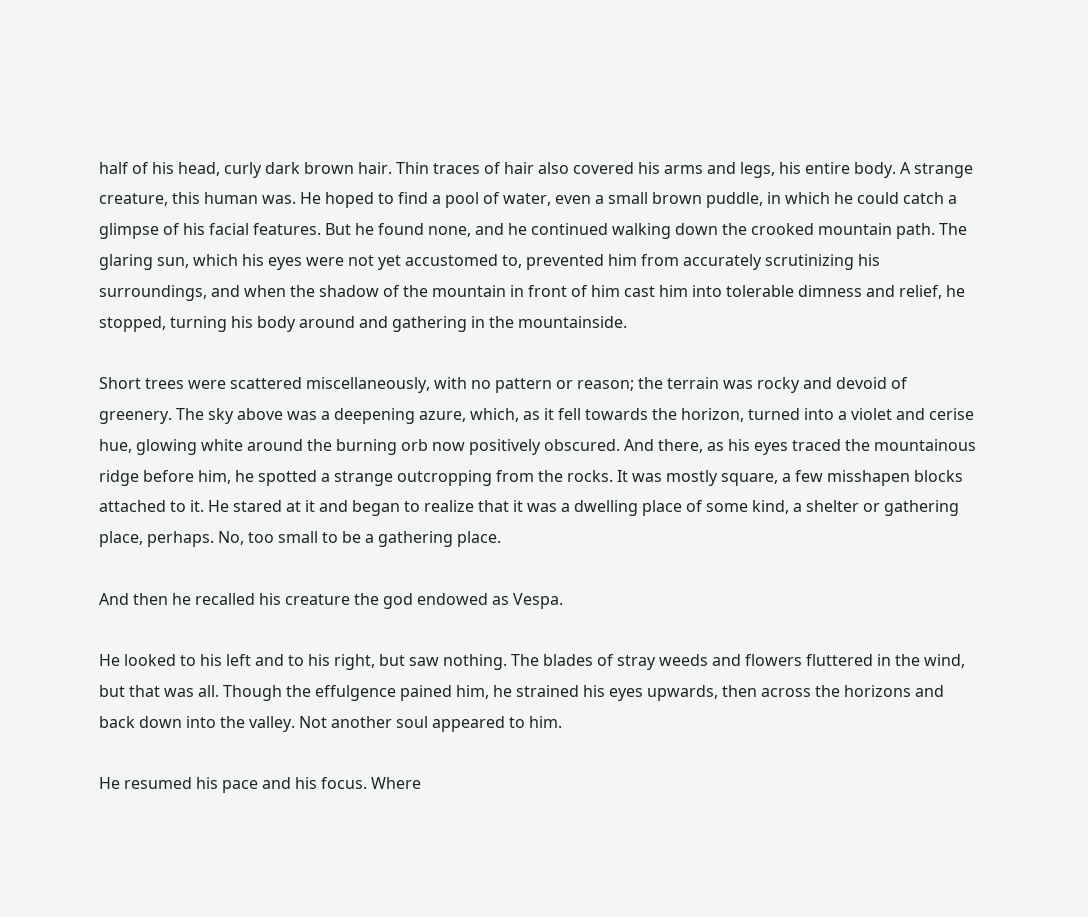half of his head, curly dark brown hair. Thin traces of hair also covered his arms and legs, his entire body. A strange creature, this human was. He hoped to find a pool of water, even a small brown puddle, in which he could catch a glimpse of his facial features. But he found none, and he continued walking down the crooked mountain path. The glaring sun, which his eyes were not yet accustomed to, prevented him from accurately scrutinizing his surroundings, and when the shadow of the mountain in front of him cast him into tolerable dimness and relief, he stopped, turning his body around and gathering in the mountainside.

Short trees were scattered miscellaneously, with no pattern or reason; the terrain was rocky and devoid of greenery. The sky above was a deepening azure, which, as it fell towards the horizon, turned into a violet and cerise hue, glowing white around the burning orb now positively obscured. And there, as his eyes traced the mountainous ridge before him, he spotted a strange outcropping from the rocks. It was mostly square, a few misshapen blocks attached to it. He stared at it and began to realize that it was a dwelling place of some kind, a shelter or gathering place, perhaps. No, too small to be a gathering place.

And then he recalled his creature the god endowed as Vespa.

He looked to his left and to his right, but saw nothing. The blades of stray weeds and flowers fluttered in the wind, but that was all. Though the effulgence pained him, he strained his eyes upwards, then across the horizons and back down into the valley. Not another soul appeared to him.

He resumed his pace and his focus. Where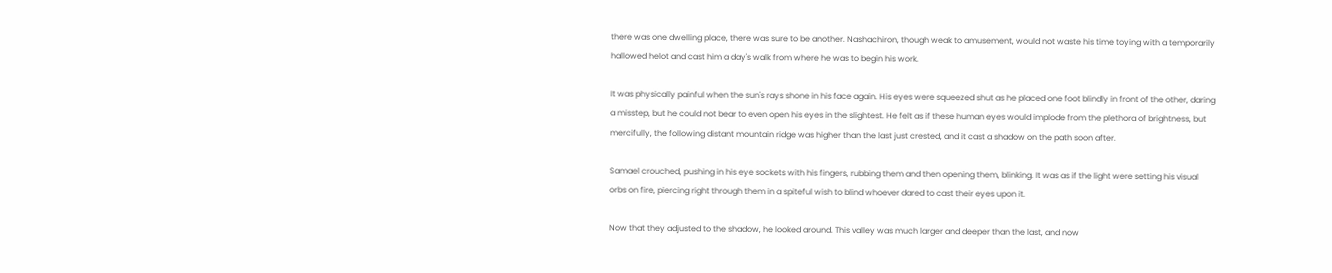there was one dwelling place, there was sure to be another. Nashachiron, though weak to amusement, would not waste his time toying with a temporarily hallowed helot and cast him a day's walk from where he was to begin his work.

It was physically painful when the sun's rays shone in his face again. His eyes were squeezed shut as he placed one foot blindly in front of the other, daring a misstep, but he could not bear to even open his eyes in the slightest. He felt as if these human eyes would implode from the plethora of brightness, but mercifully, the following distant mountain ridge was higher than the last just crested, and it cast a shadow on the path soon after.

Samael crouched, pushing in his eye sockets with his fingers, rubbing them and then opening them, blinking. It was as if the light were setting his visual orbs on fire, piercing right through them in a spiteful wish to blind whoever dared to cast their eyes upon it.

Now that they adjusted to the shadow, he looked around. This valley was much larger and deeper than the last, and now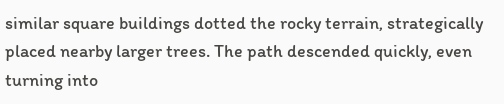similar square buildings dotted the rocky terrain, strategically placed nearby larger trees. The path descended quickly, even turning into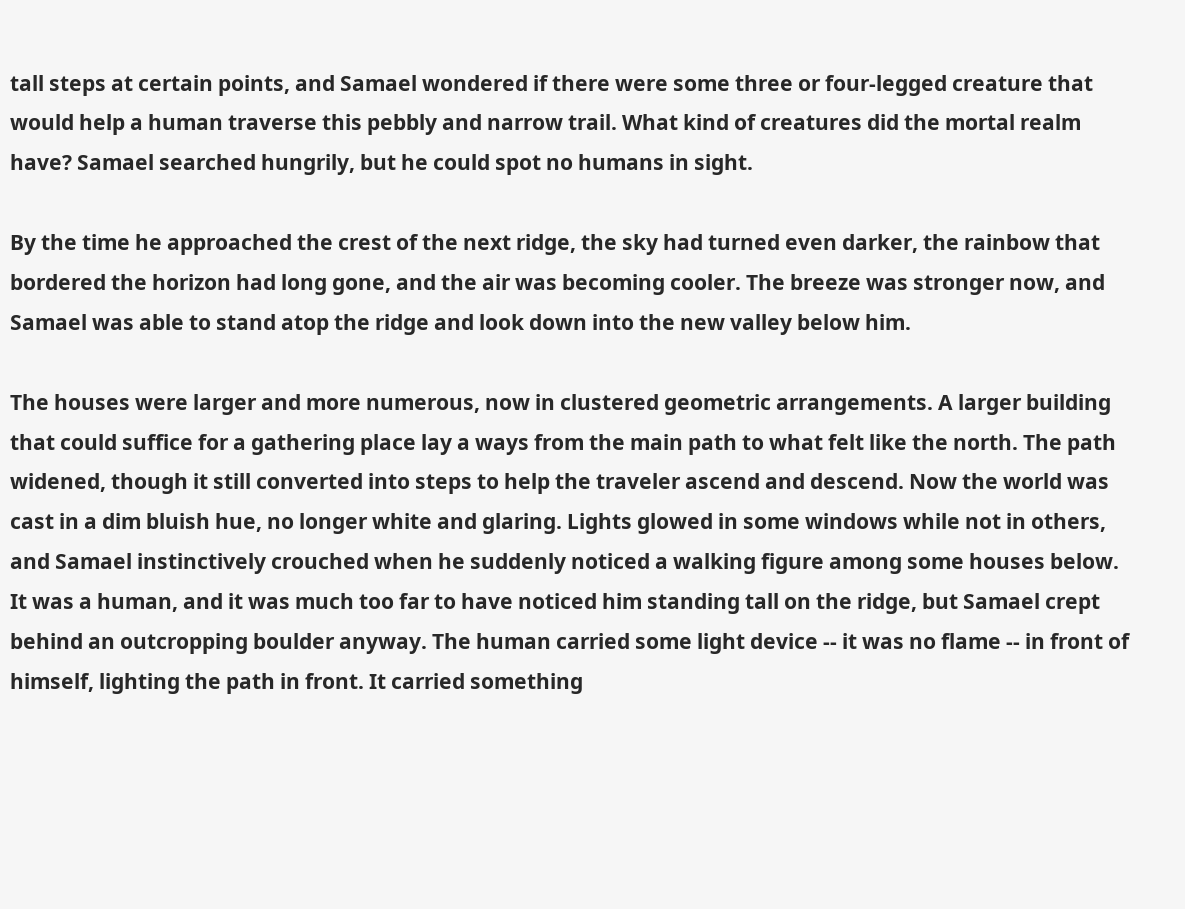tall steps at certain points, and Samael wondered if there were some three or four-legged creature that would help a human traverse this pebbly and narrow trail. What kind of creatures did the mortal realm have? Samael searched hungrily, but he could spot no humans in sight.

By the time he approached the crest of the next ridge, the sky had turned even darker, the rainbow that bordered the horizon had long gone, and the air was becoming cooler. The breeze was stronger now, and Samael was able to stand atop the ridge and look down into the new valley below him.

The houses were larger and more numerous, now in clustered geometric arrangements. A larger building that could suffice for a gathering place lay a ways from the main path to what felt like the north. The path widened, though it still converted into steps to help the traveler ascend and descend. Now the world was cast in a dim bluish hue, no longer white and glaring. Lights glowed in some windows while not in others, and Samael instinctively crouched when he suddenly noticed a walking figure among some houses below. It was a human, and it was much too far to have noticed him standing tall on the ridge, but Samael crept behind an outcropping boulder anyway. The human carried some light device -- it was no flame -- in front of himself, lighting the path in front. It carried something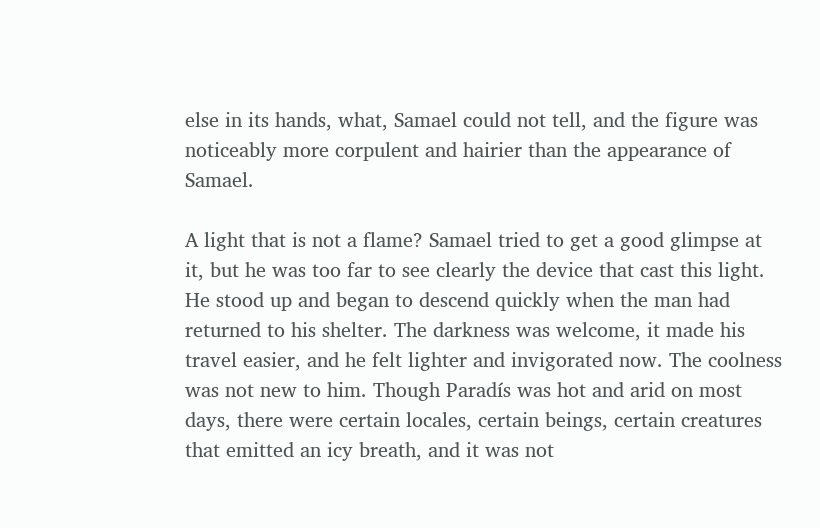else in its hands, what, Samael could not tell, and the figure was noticeably more corpulent and hairier than the appearance of Samael.

A light that is not a flame? Samael tried to get a good glimpse at it, but he was too far to see clearly the device that cast this light. He stood up and began to descend quickly when the man had returned to his shelter. The darkness was welcome, it made his travel easier, and he felt lighter and invigorated now. The coolness was not new to him. Though Paradís was hot and arid on most days, there were certain locales, certain beings, certain creatures that emitted an icy breath, and it was not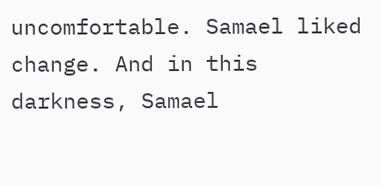uncomfortable. Samael liked change. And in this darkness, Samael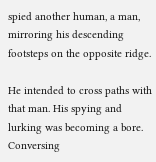spied another human, a man, mirroring his descending footsteps on the opposite ridge.

He intended to cross paths with that man. His spying and lurking was becoming a bore. Conversing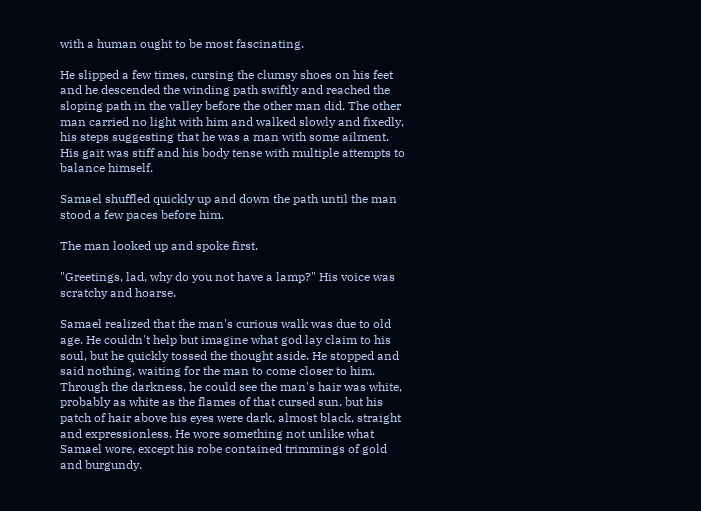with a human ought to be most fascinating.

He slipped a few times, cursing the clumsy shoes on his feet and he descended the winding path swiftly and reached the sloping path in the valley before the other man did. The other man carried no light with him and walked slowly and fixedly, his steps suggesting that he was a man with some ailment. His gait was stiff and his body tense with multiple attempts to balance himself.

Samael shuffled quickly up and down the path until the man stood a few paces before him.

The man looked up and spoke first.

"Greetings, lad, why do you not have a lamp?" His voice was scratchy and hoarse.

Samael realized that the man's curious walk was due to old age. He couldn't help but imagine what god lay claim to his soul, but he quickly tossed the thought aside. He stopped and said nothing, waiting for the man to come closer to him. Through the darkness, he could see the man's hair was white, probably as white as the flames of that cursed sun, but his patch of hair above his eyes were dark, almost black, straight and expressionless. He wore something not unlike what Samael wore, except his robe contained trimmings of gold and burgundy.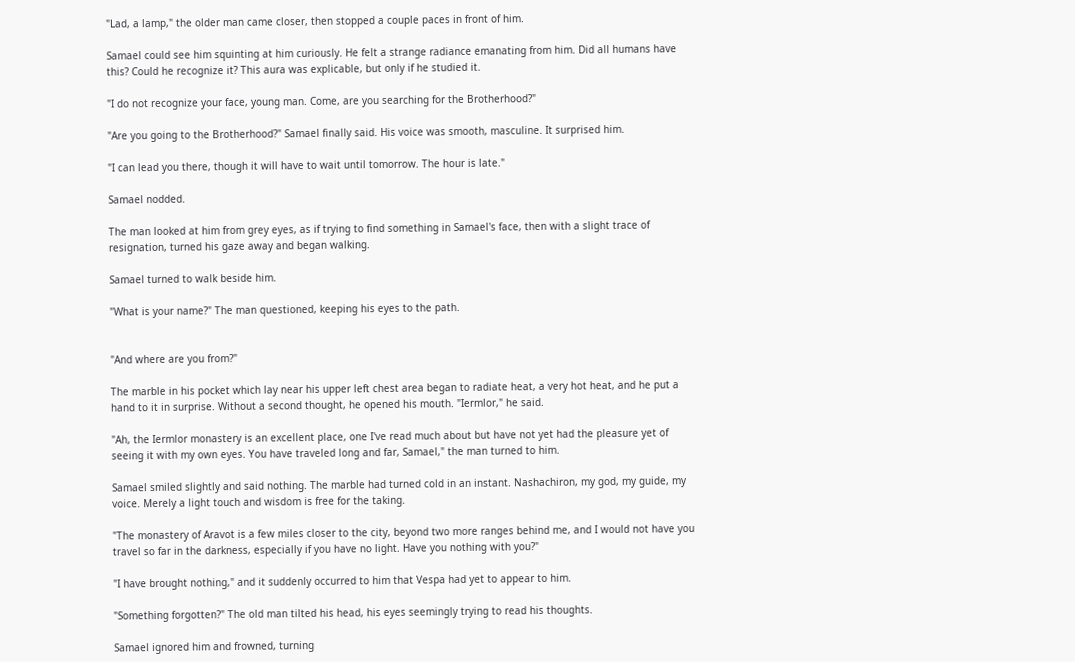"Lad, a lamp," the older man came closer, then stopped a couple paces in front of him.

Samael could see him squinting at him curiously. He felt a strange radiance emanating from him. Did all humans have this? Could he recognize it? This aura was explicable, but only if he studied it.

"I do not recognize your face, young man. Come, are you searching for the Brotherhood?"

"Are you going to the Brotherhood?" Samael finally said. His voice was smooth, masculine. It surprised him.

"I can lead you there, though it will have to wait until tomorrow. The hour is late."

Samael nodded.

The man looked at him from grey eyes, as if trying to find something in Samael's face, then with a slight trace of resignation, turned his gaze away and began walking.

Samael turned to walk beside him.

"What is your name?" The man questioned, keeping his eyes to the path.


"And where are you from?"

The marble in his pocket which lay near his upper left chest area began to radiate heat, a very hot heat, and he put a hand to it in surprise. Without a second thought, he opened his mouth. "Iermlor," he said.

"Ah, the Iermlor monastery is an excellent place, one I've read much about but have not yet had the pleasure yet of seeing it with my own eyes. You have traveled long and far, Samael," the man turned to him.

Samael smiled slightly and said nothing. The marble had turned cold in an instant. Nashachiron, my god, my guide, my voice. Merely a light touch and wisdom is free for the taking.

"The monastery of Aravot is a few miles closer to the city, beyond two more ranges behind me, and I would not have you travel so far in the darkness, especially if you have no light. Have you nothing with you?"

"I have brought nothing," and it suddenly occurred to him that Vespa had yet to appear to him.

"Something forgotten?" The old man tilted his head, his eyes seemingly trying to read his thoughts.

Samael ignored him and frowned, turning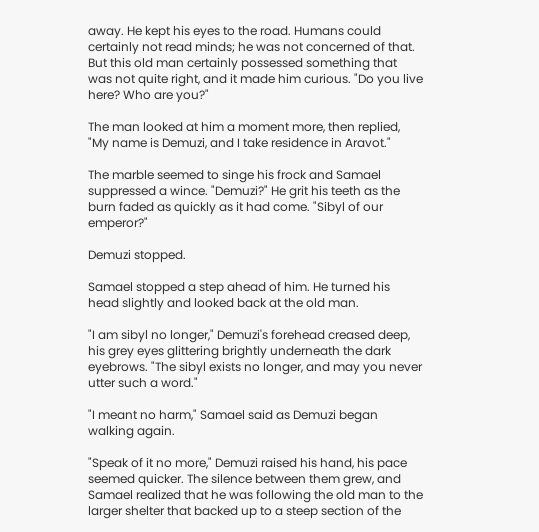away. He kept his eyes to the road. Humans could certainly not read minds; he was not concerned of that. But this old man certainly possessed something that was not quite right, and it made him curious. "Do you live here? Who are you?"

The man looked at him a moment more, then replied, "My name is Demuzi, and I take residence in Aravot."

The marble seemed to singe his frock and Samael suppressed a wince. "Demuzi?" He grit his teeth as the burn faded as quickly as it had come. "Sibyl of our emperor?"

Demuzi stopped.

Samael stopped a step ahead of him. He turned his head slightly and looked back at the old man.

"I am sibyl no longer," Demuzi's forehead creased deep, his grey eyes glittering brightly underneath the dark eyebrows. "The sibyl exists no longer, and may you never utter such a word."

"I meant no harm," Samael said as Demuzi began walking again.

"Speak of it no more," Demuzi raised his hand, his pace seemed quicker. The silence between them grew, and Samael realized that he was following the old man to the larger shelter that backed up to a steep section of the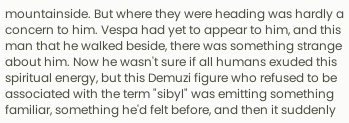mountainside. But where they were heading was hardly a concern to him. Vespa had yet to appear to him, and this man that he walked beside, there was something strange about him. Now he wasn't sure if all humans exuded this spiritual energy, but this Demuzi figure who refused to be associated with the term "sibyl" was emitting something familiar, something he'd felt before, and then it suddenly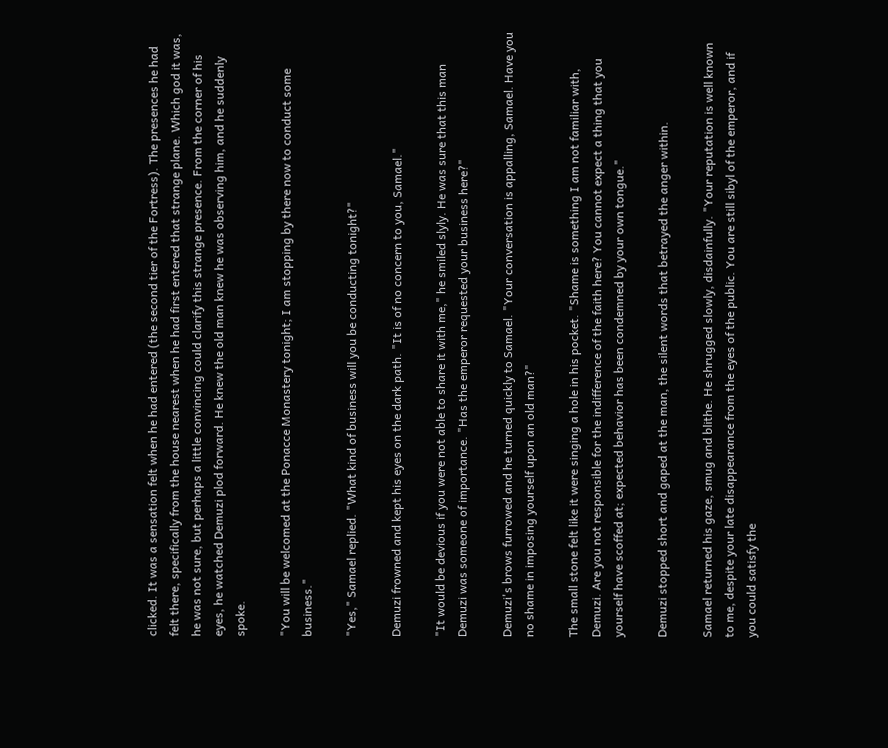clicked. It was a sensation felt when he had entered (the second tier of the Fortress). The presences he had felt there, specifically from the house nearest when he had first entered that strange plane. Which god it was, he was not sure, but perhaps a little convincing could clarify this strange presence. From the corner of his eyes, he watched Demuzi plod forward. He knew the old man knew he was observing him, and he suddenly spoke.

"You will be welcomed at the Ponacce Monastery tonight; I am stopping by there now to conduct some business."

"Yes," Samael replied. "What kind of business will you be conducting tonight?"

Demuzi frowned and kept his eyes on the dark path. "It is of no concern to you, Samael."

"It would be devious if you were not able to share it with me," he smiled slyly. He was sure that this man Demuzi was someone of importance. "Has the emperor requested your business here?"

Demuzi's brows furrowed and he turned quickly to Samael. "Your conversation is appalling, Samael. Have you no shame in imposing yourself upon an old man?"

The small stone felt like it were singing a hole in his pocket. "Shame is something I am not familiar with, Demuzi. Are you not responsible for the indifference of the faith here? You cannot expect a thing that you yourself have scoffed at; expected behavior has been condemned by your own tongue."

Demuzi stopped short and gaped at the man, the silent words that betrayed the anger within.

Samael returned his gaze, smug and blithe. He shrugged slowly, disdainfully. "Your reputation is well known to me, despite your late disappearance from the eyes of the public. You are still sibyl of the emperor, and if you could satisfy the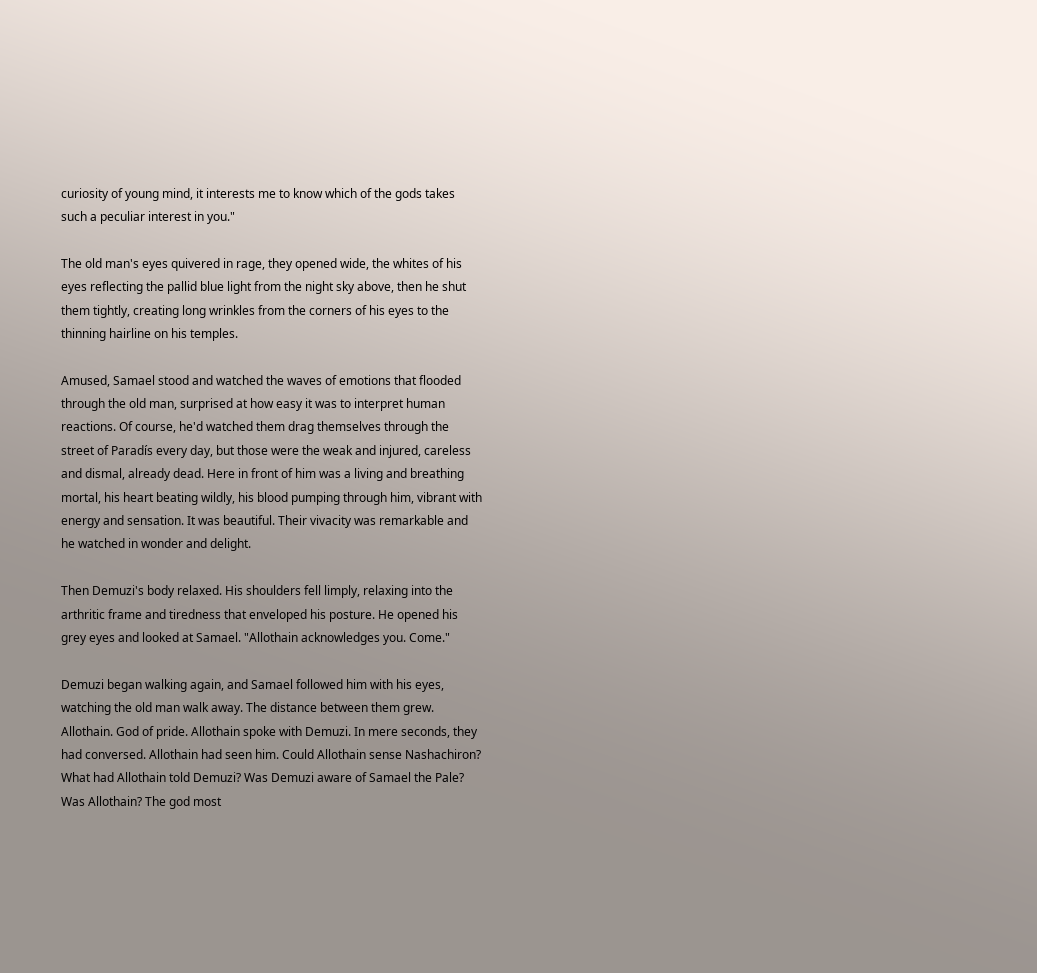curiosity of young mind, it interests me to know which of the gods takes such a peculiar interest in you."

The old man's eyes quivered in rage, they opened wide, the whites of his eyes reflecting the pallid blue light from the night sky above, then he shut them tightly, creating long wrinkles from the corners of his eyes to the thinning hairline on his temples.

Amused, Samael stood and watched the waves of emotions that flooded through the old man, surprised at how easy it was to interpret human reactions. Of course, he'd watched them drag themselves through the street of Paradís every day, but those were the weak and injured, careless and dismal, already dead. Here in front of him was a living and breathing mortal, his heart beating wildly, his blood pumping through him, vibrant with energy and sensation. It was beautiful. Their vivacity was remarkable and he watched in wonder and delight.

Then Demuzi's body relaxed. His shoulders fell limply, relaxing into the arthritic frame and tiredness that enveloped his posture. He opened his grey eyes and looked at Samael. "Allothain acknowledges you. Come."

Demuzi began walking again, and Samael followed him with his eyes, watching the old man walk away. The distance between them grew. Allothain. God of pride. Allothain spoke with Demuzi. In mere seconds, they had conversed. Allothain had seen him. Could Allothain sense Nashachiron? What had Allothain told Demuzi? Was Demuzi aware of Samael the Pale? Was Allothain? The god most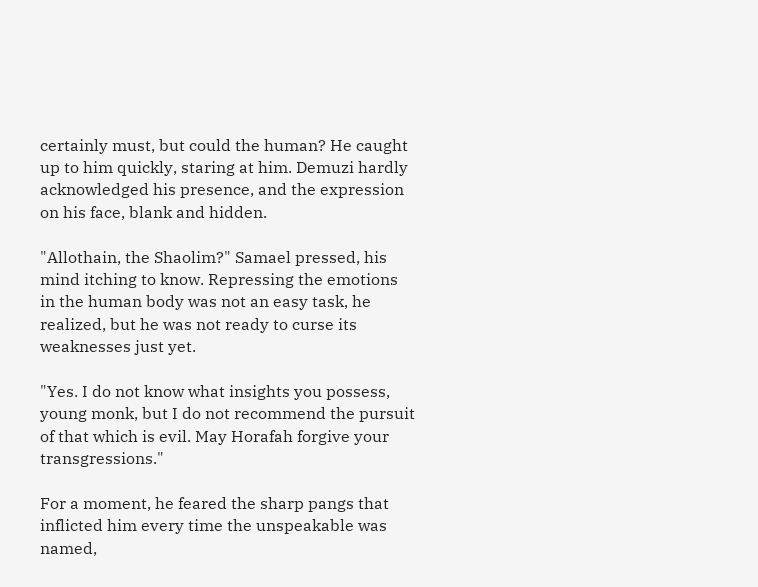certainly must, but could the human? He caught up to him quickly, staring at him. Demuzi hardly acknowledged his presence, and the expression on his face, blank and hidden.

"Allothain, the Shaolim?" Samael pressed, his mind itching to know. Repressing the emotions in the human body was not an easy task, he realized, but he was not ready to curse its weaknesses just yet.

"Yes. I do not know what insights you possess, young monk, but I do not recommend the pursuit of that which is evil. May Horafah forgive your transgressions."

For a moment, he feared the sharp pangs that inflicted him every time the unspeakable was named,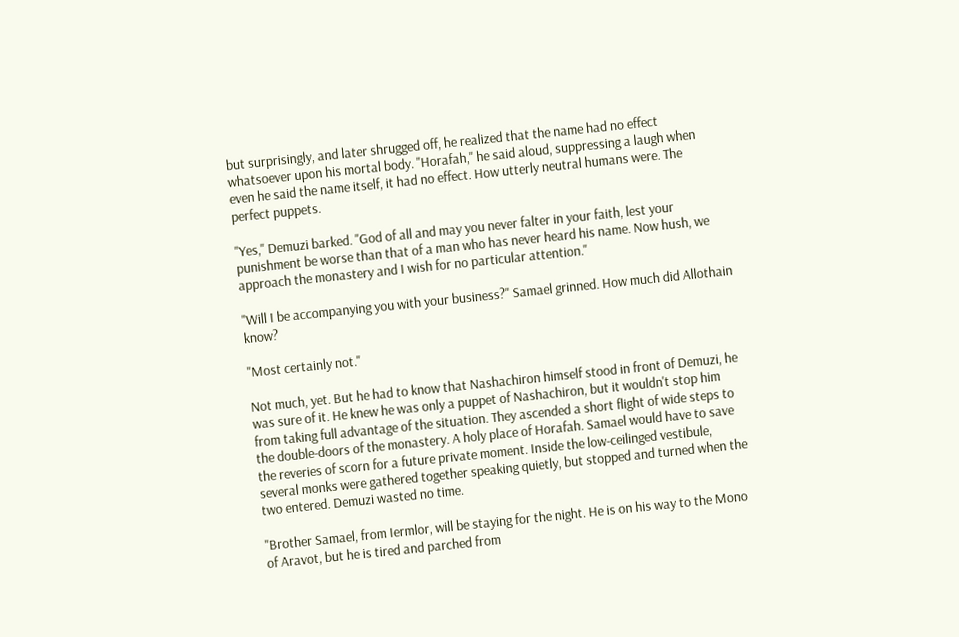but surprisingly, and later shrugged off, he realized that the name had no effect whatsoever upon his mortal body. "Horafah," he said aloud, suppressing a laugh when even he said the name itself, it had no effect. How utterly neutral humans were. The perfect puppets.

"Yes," Demuzi barked. "God of all and may you never falter in your faith, lest your punishment be worse than that of a man who has never heard his name. Now hush, we approach the monastery and I wish for no particular attention."

"Will I be accompanying you with your business?" Samael grinned. How much did Allothain know?

"Most certainly not."

Not much, yet. But he had to know that Nashachiron himself stood in front of Demuzi, he was sure of it. He knew he was only a puppet of Nashachiron, but it wouldn't stop him from taking full advantage of the situation. They ascended a short flight of wide steps to the double-doors of the monastery. A holy place of Horafah. Samael would have to save the reveries of scorn for a future private moment. Inside the low-ceilinged vestibule, several monks were gathered together speaking quietly, but stopped and turned when the two entered. Demuzi wasted no time.

"Brother Samael, from Iermlor, will be staying for the night. He is on his way to the Mono of Aravot, but he is tired and parched from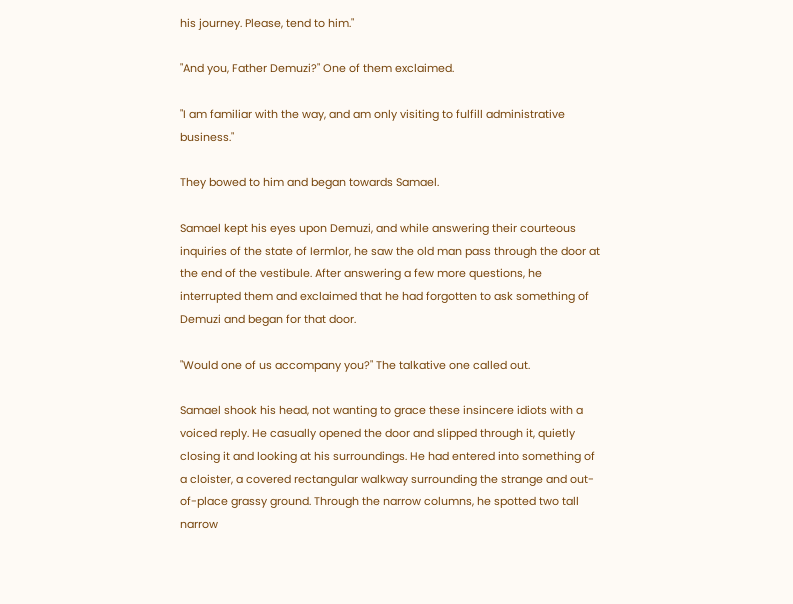his journey. Please, tend to him."

"And you, Father Demuzi?" One of them exclaimed.

"I am familiar with the way, and am only visiting to fulfill administrative business."

They bowed to him and began towards Samael.

Samael kept his eyes upon Demuzi, and while answering their courteous inquiries of the state of Iermlor, he saw the old man pass through the door at the end of the vestibule. After answering a few more questions, he interrupted them and exclaimed that he had forgotten to ask something of Demuzi and began for that door.

"Would one of us accompany you?" The talkative one called out.

Samael shook his head, not wanting to grace these insincere idiots with a voiced reply. He casually opened the door and slipped through it, quietly closing it and looking at his surroundings. He had entered into something of a cloister, a covered rectangular walkway surrounding the strange and out-of-place grassy ground. Through the narrow columns, he spotted two tall narrow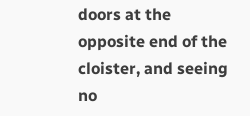doors at the opposite end of the cloister, and seeing no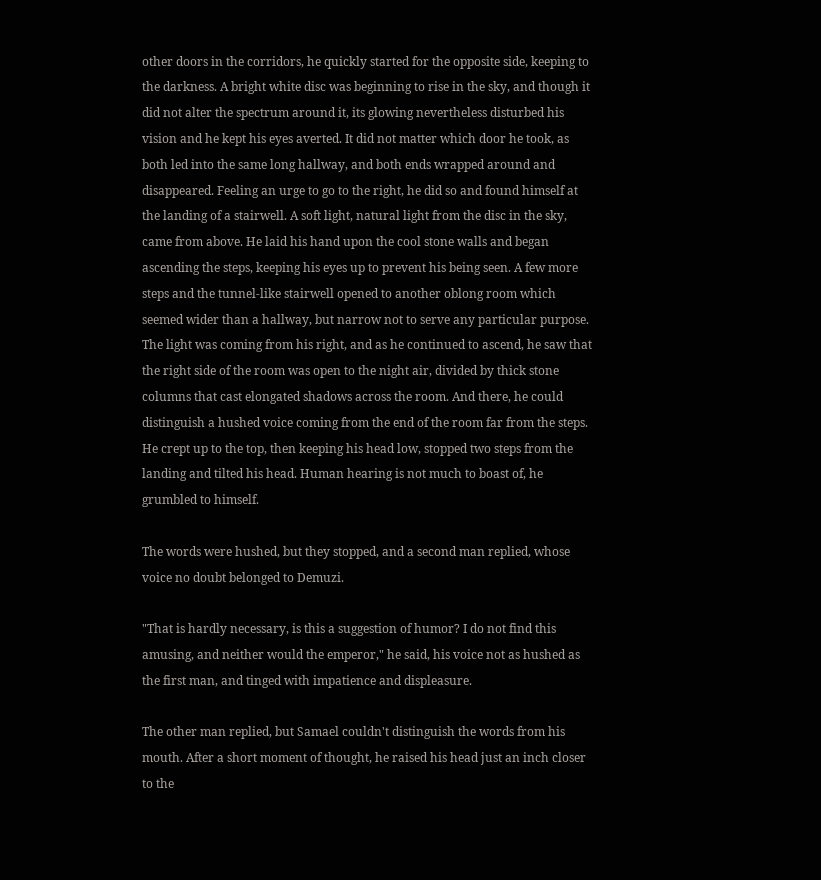other doors in the corridors, he quickly started for the opposite side, keeping to the darkness. A bright white disc was beginning to rise in the sky, and though it did not alter the spectrum around it, its glowing nevertheless disturbed his vision and he kept his eyes averted. It did not matter which door he took, as both led into the same long hallway, and both ends wrapped around and disappeared. Feeling an urge to go to the right, he did so and found himself at the landing of a stairwell. A soft light, natural light from the disc in the sky, came from above. He laid his hand upon the cool stone walls and began ascending the steps, keeping his eyes up to prevent his being seen. A few more steps and the tunnel-like stairwell opened to another oblong room which seemed wider than a hallway, but narrow not to serve any particular purpose. The light was coming from his right, and as he continued to ascend, he saw that the right side of the room was open to the night air, divided by thick stone columns that cast elongated shadows across the room. And there, he could distinguish a hushed voice coming from the end of the room far from the steps. He crept up to the top, then keeping his head low, stopped two steps from the landing and tilted his head. Human hearing is not much to boast of, he grumbled to himself.

The words were hushed, but they stopped, and a second man replied, whose voice no doubt belonged to Demuzi.

"That is hardly necessary, is this a suggestion of humor? I do not find this amusing, and neither would the emperor," he said, his voice not as hushed as the first man, and tinged with impatience and displeasure.

The other man replied, but Samael couldn't distinguish the words from his mouth. After a short moment of thought, he raised his head just an inch closer to the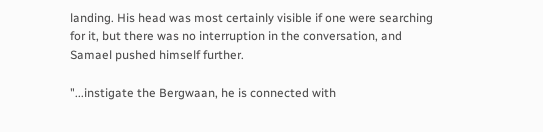landing. His head was most certainly visible if one were searching for it, but there was no interruption in the conversation, and Samael pushed himself further.

"...instigate the Bergwaan, he is connected with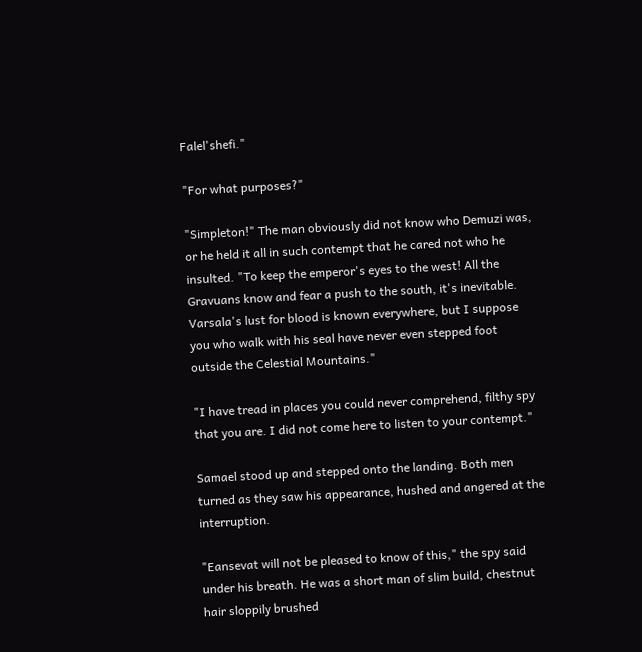Falel'shefi."

"For what purposes?"

"Simpleton!" The man obviously did not know who Demuzi was, or he held it all in such contempt that he cared not who he insulted. "To keep the emperor's eyes to the west! All the Gravuans know and fear a push to the south, it's inevitable. Varsala's lust for blood is known everywhere, but I suppose you who walk with his seal have never even stepped foot outside the Celestial Mountains."

"I have tread in places you could never comprehend, filthy spy that you are. I did not come here to listen to your contempt."

Samael stood up and stepped onto the landing. Both men turned as they saw his appearance, hushed and angered at the interruption.

"Eansevat will not be pleased to know of this," the spy said under his breath. He was a short man of slim build, chestnut hair sloppily brushed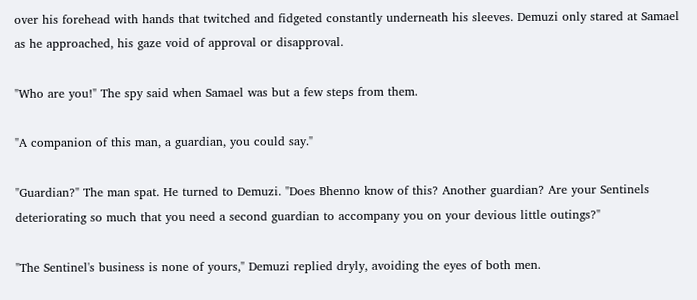over his forehead with hands that twitched and fidgeted constantly underneath his sleeves. Demuzi only stared at Samael as he approached, his gaze void of approval or disapproval.

"Who are you!" The spy said when Samael was but a few steps from them.

"A companion of this man, a guardian, you could say."

"Guardian?" The man spat. He turned to Demuzi. "Does Bhenno know of this? Another guardian? Are your Sentinels deteriorating so much that you need a second guardian to accompany you on your devious little outings?"

"The Sentinel's business is none of yours," Demuzi replied dryly, avoiding the eyes of both men.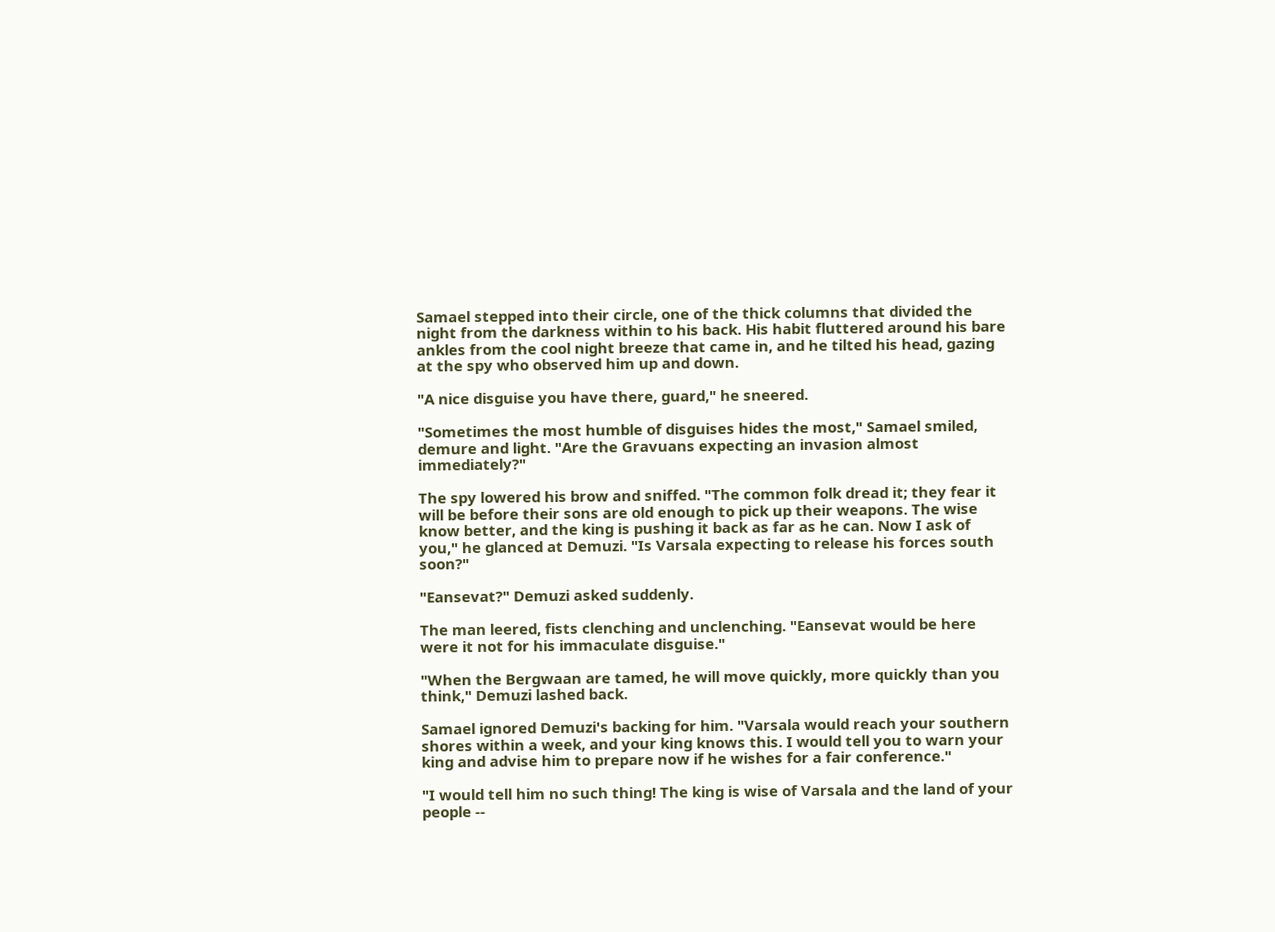Samael stepped into their circle, one of the thick columns that divided the night from the darkness within to his back. His habit fluttered around his bare ankles from the cool night breeze that came in, and he tilted his head, gazing at the spy who observed him up and down.

"A nice disguise you have there, guard," he sneered.

"Sometimes the most humble of disguises hides the most," Samael smiled, demure and light. "Are the Gravuans expecting an invasion almost immediately?"

The spy lowered his brow and sniffed. "The common folk dread it; they fear it will be before their sons are old enough to pick up their weapons. The wise know better, and the king is pushing it back as far as he can. Now I ask of you," he glanced at Demuzi. "Is Varsala expecting to release his forces south soon?"

"Eansevat?" Demuzi asked suddenly.

The man leered, fists clenching and unclenching. "Eansevat would be here were it not for his immaculate disguise."

"When the Bergwaan are tamed, he will move quickly, more quickly than you think," Demuzi lashed back.

Samael ignored Demuzi's backing for him. "Varsala would reach your southern shores within a week, and your king knows this. I would tell you to warn your king and advise him to prepare now if he wishes for a fair conference."

"I would tell him no such thing! The king is wise of Varsala and the land of your people --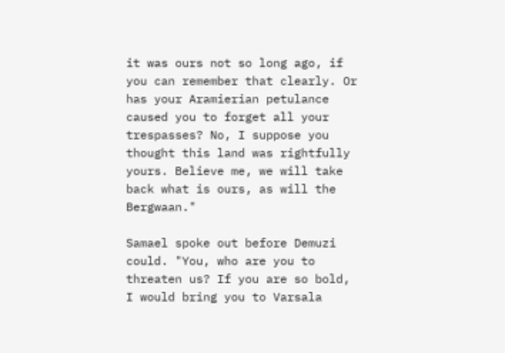it was ours not so long ago, if you can remember that clearly. Or has your Aramierian petulance caused you to forget all your trespasses? No, I suppose you thought this land was rightfully yours. Believe me, we will take back what is ours, as will the Bergwaan."

Samael spoke out before Demuzi could. "You, who are you to threaten us? If you are so bold, I would bring you to Varsala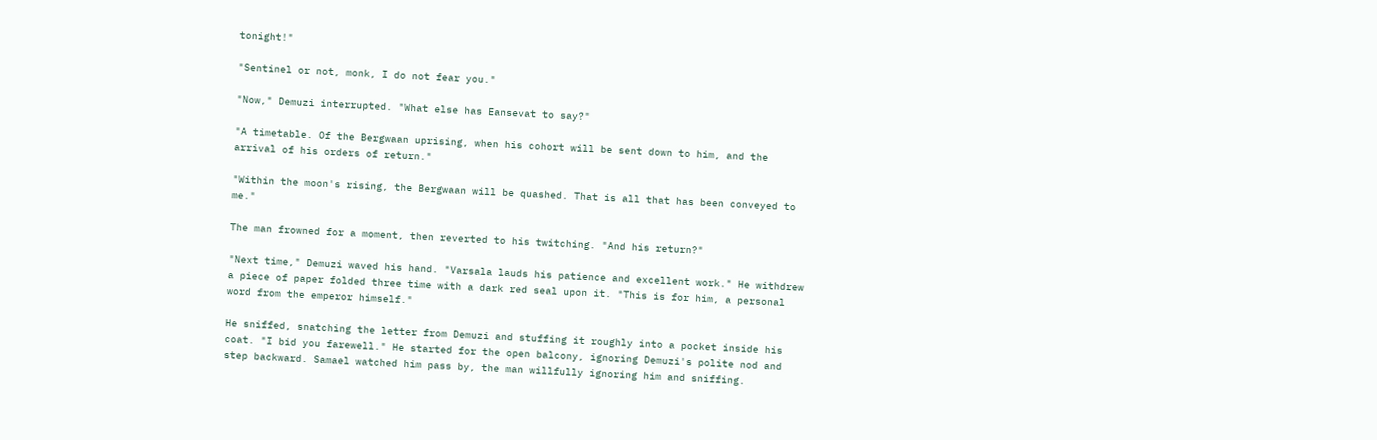tonight!"

"Sentinel or not, monk, I do not fear you."

"Now," Demuzi interrupted. "What else has Eansevat to say?"

"A timetable. Of the Bergwaan uprising, when his cohort will be sent down to him, and the arrival of his orders of return."

"Within the moon's rising, the Bergwaan will be quashed. That is all that has been conveyed to me."

The man frowned for a moment, then reverted to his twitching. "And his return?"

"Next time," Demuzi waved his hand. "Varsala lauds his patience and excellent work." He withdrew a piece of paper folded three time with a dark red seal upon it. "This is for him, a personal word from the emperor himself."

He sniffed, snatching the letter from Demuzi and stuffing it roughly into a pocket inside his coat. "I bid you farewell." He started for the open balcony, ignoring Demuzi's polite nod and step backward. Samael watched him pass by, the man willfully ignoring him and sniffing.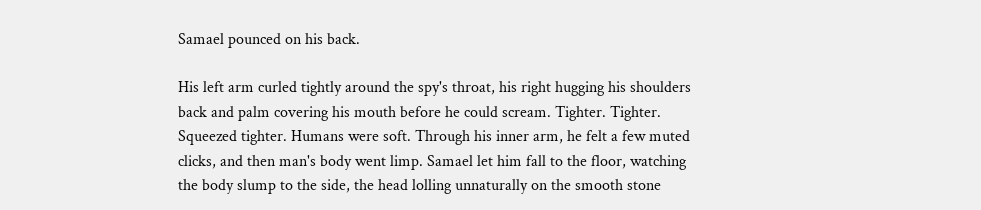Samael pounced on his back.

His left arm curled tightly around the spy's throat, his right hugging his shoulders back and palm covering his mouth before he could scream. Tighter. Tighter. Squeezed tighter. Humans were soft. Through his inner arm, he felt a few muted clicks, and then man's body went limp. Samael let him fall to the floor, watching the body slump to the side, the head lolling unnaturally on the smooth stone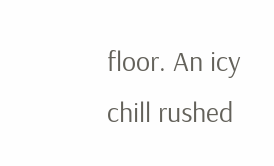floor. An icy chill rushed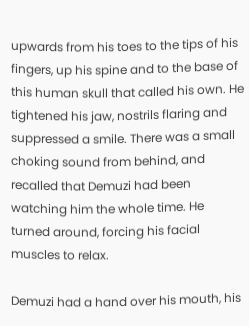upwards from his toes to the tips of his fingers, up his spine and to the base of this human skull that called his own. He tightened his jaw, nostrils flaring and suppressed a smile. There was a small choking sound from behind, and recalled that Demuzi had been watching him the whole time. He turned around, forcing his facial muscles to relax.

Demuzi had a hand over his mouth, his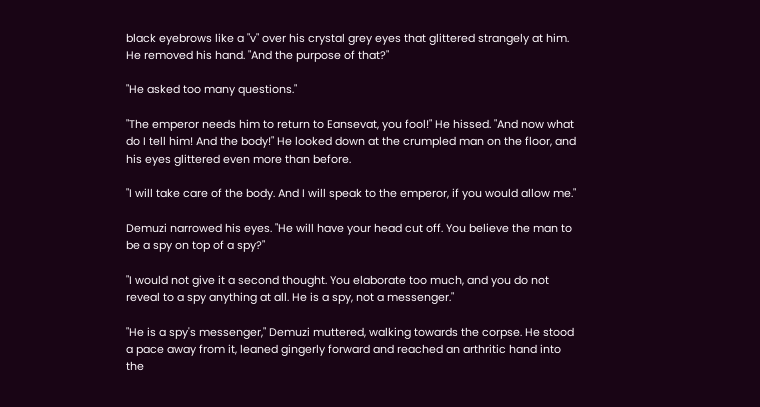black eyebrows like a "v" over his crystal grey eyes that glittered strangely at him. He removed his hand. "And the purpose of that?"

"He asked too many questions."

"The emperor needs him to return to Eansevat, you fool!" He hissed. "And now what do I tell him! And the body!" He looked down at the crumpled man on the floor, and his eyes glittered even more than before.

"I will take care of the body. And I will speak to the emperor, if you would allow me."

Demuzi narrowed his eyes. "He will have your head cut off. You believe the man to be a spy on top of a spy?"

"I would not give it a second thought. You elaborate too much, and you do not reveal to a spy anything at all. He is a spy, not a messenger."

"He is a spy's messenger," Demuzi muttered, walking towards the corpse. He stood a pace away from it, leaned gingerly forward and reached an arthritic hand into the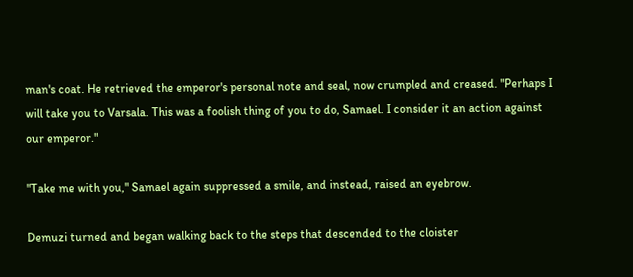man's coat. He retrieved the emperor's personal note and seal, now crumpled and creased. "Perhaps I will take you to Varsala. This was a foolish thing of you to do, Samael. I consider it an action against our emperor."

"Take me with you," Samael again suppressed a smile, and instead, raised an eyebrow.

Demuzi turned and began walking back to the steps that descended to the cloister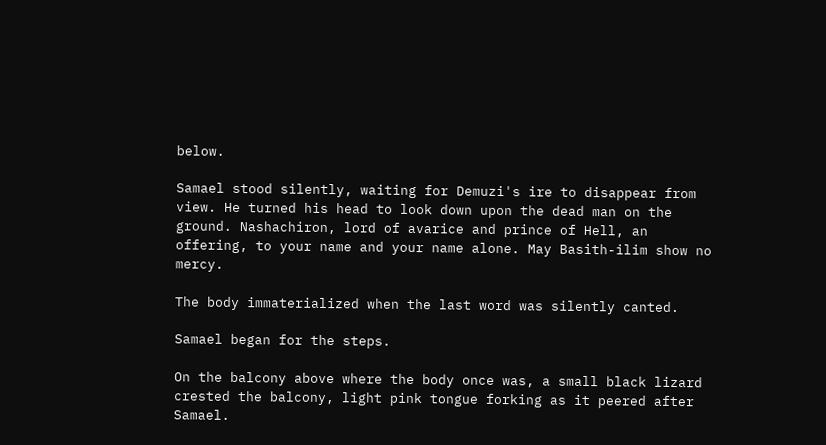below.

Samael stood silently, waiting for Demuzi's ire to disappear from view. He turned his head to look down upon the dead man on the ground. Nashachiron, lord of avarice and prince of Hell, an offering, to your name and your name alone. May Basith-ilim show no mercy.

The body immaterialized when the last word was silently canted.

Samael began for the steps.

On the balcony above where the body once was, a small black lizard crested the balcony, light pink tongue forking as it peered after Samael.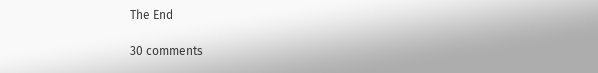The End

30 comments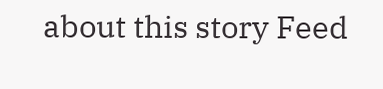about this story Feed